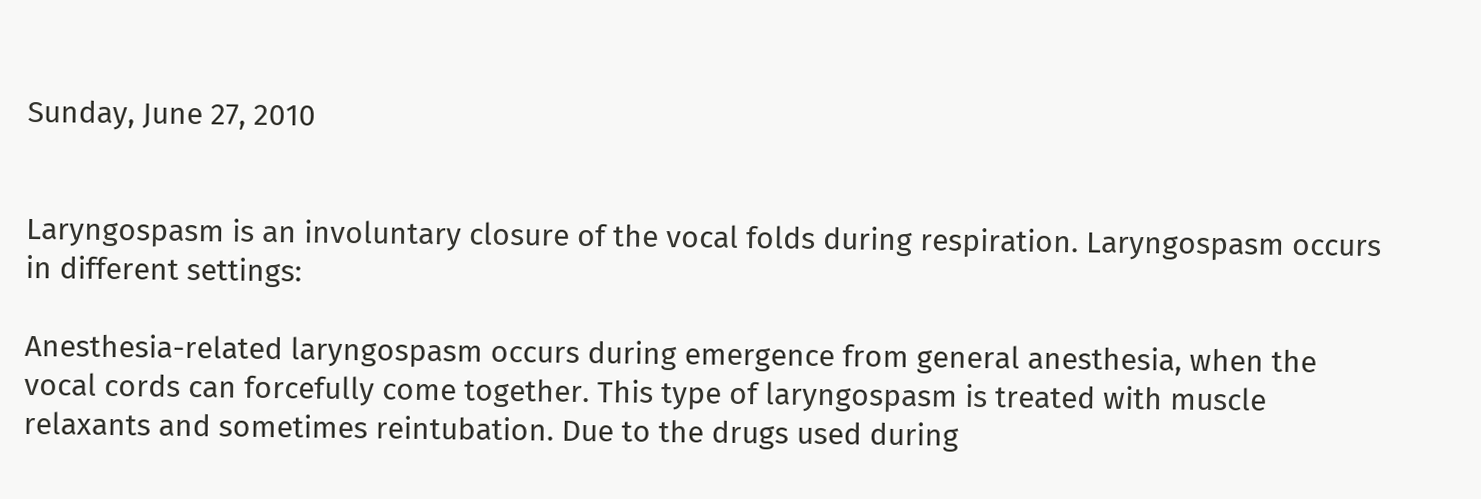Sunday, June 27, 2010


Laryngospasm is an involuntary closure of the vocal folds during respiration. Laryngospasm occurs in different settings:

Anesthesia-related laryngospasm occurs during emergence from general anesthesia, when the vocal cords can forcefully come together. This type of laryngospasm is treated with muscle relaxants and sometimes reintubation. Due to the drugs used during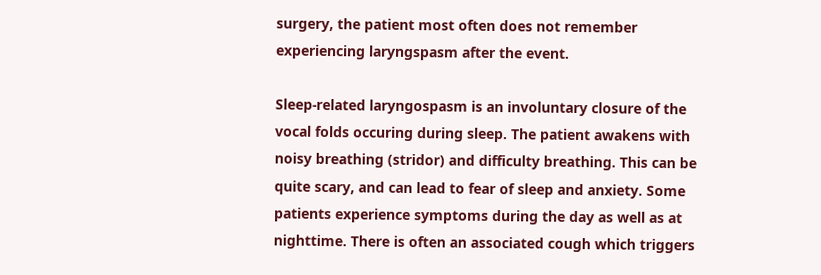surgery, the patient most often does not remember experiencing laryngspasm after the event.

Sleep-related laryngospasm is an involuntary closure of the vocal folds occuring during sleep. The patient awakens with noisy breathing (stridor) and difficulty breathing. This can be quite scary, and can lead to fear of sleep and anxiety. Some patients experience symptoms during the day as well as at nighttime. There is often an associated cough which triggers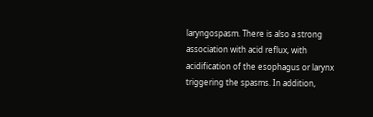laryngospasm. There is also a strong association with acid reflux, with acidification of the esophagus or larynx triggering the spasms. In addition,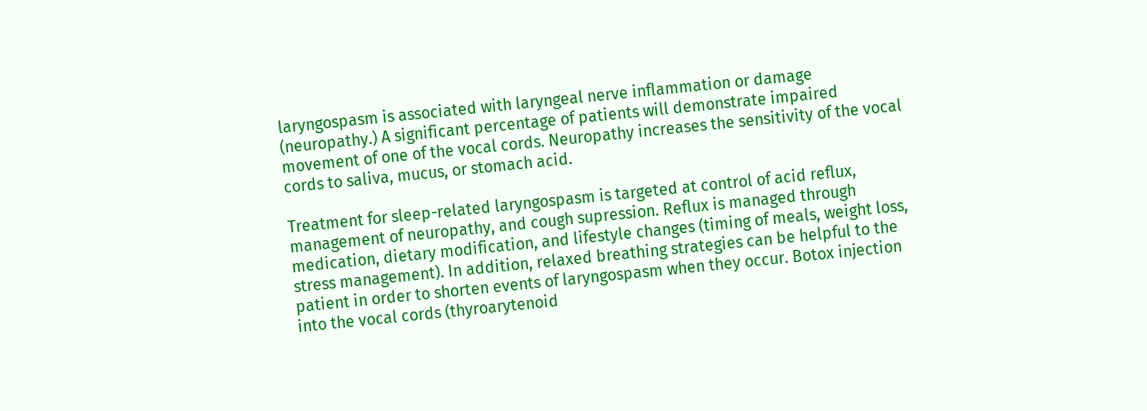laryngospasm is associated with laryngeal nerve inflammation or damage (neuropathy.) A significant percentage of patients will demonstrate impaired movement of one of the vocal cords. Neuropathy increases the sensitivity of the vocal cords to saliva, mucus, or stomach acid.

Treatment for sleep-related laryngospasm is targeted at control of acid reflux, management of neuropathy, and cough supression. Reflux is managed through medication, dietary modification, and lifestyle changes (timing of meals, weight loss, stress management). In addition, relaxed breathing strategies can be helpful to the patient in order to shorten events of laryngospasm when they occur. Botox injection into the vocal cords (thyroarytenoid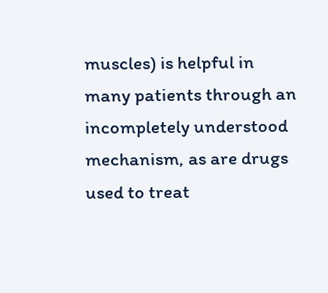muscles) is helpful in many patients through an incompletely understood mechanism, as are drugs used to treat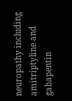neuropathy including amitriptyline and gabapentin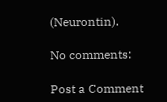(Neurontin).

No comments:

Post a Comment